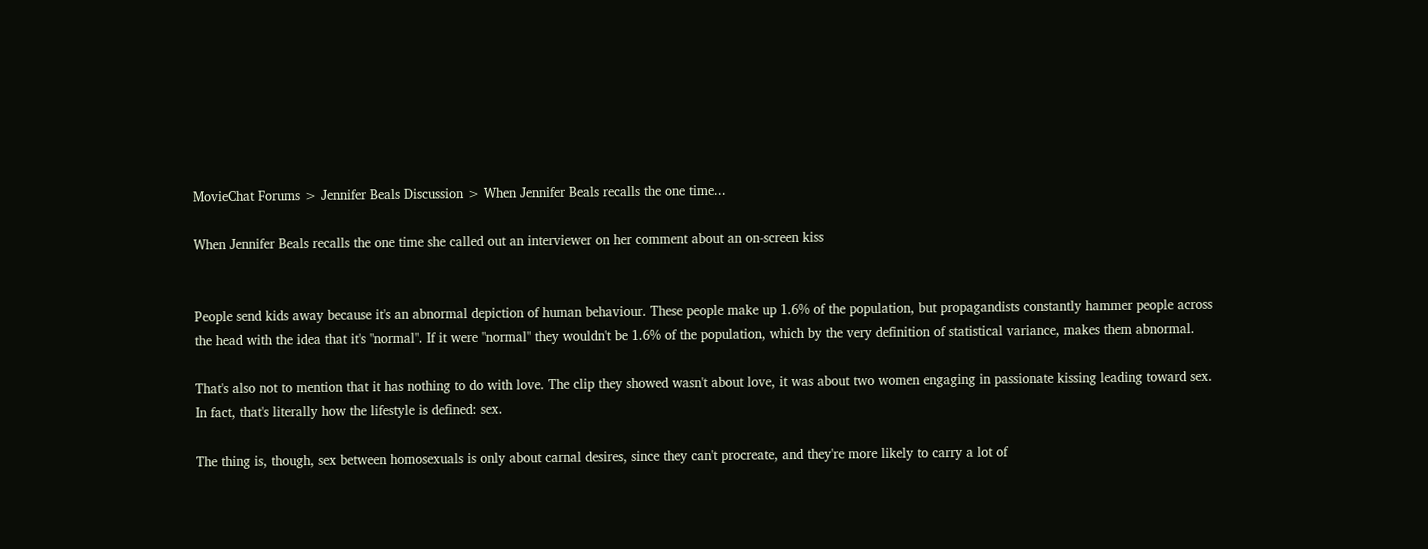MovieChat Forums > Jennifer Beals Discussion > When Jennifer Beals recalls the one time...

When Jennifer Beals recalls the one time she called out an interviewer on her comment about an on-screen kiss


People send kids away because it's an abnormal depiction of human behaviour. These people make up 1.6% of the population, but propagandists constantly hammer people across the head with the idea that it's "normal". If it were "normal" they wouldn't be 1.6% of the population, which by the very definition of statistical variance, makes them abnormal.

That's also not to mention that it has nothing to do with love. The clip they showed wasn't about love, it was about two women engaging in passionate kissing leading toward sex. In fact, that's literally how the lifestyle is defined: sex.

The thing is, though, sex between homosexuals is only about carnal desires, since they can't procreate, and they're more likely to carry a lot of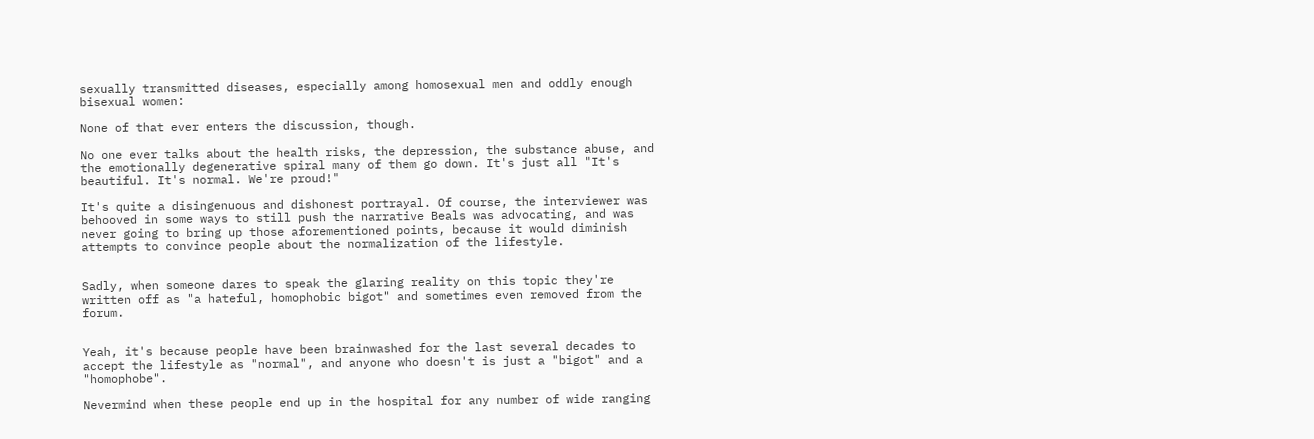sexually transmitted diseases, especially among homosexual men and oddly enough bisexual women:

None of that ever enters the discussion, though.

No one ever talks about the health risks, the depression, the substance abuse, and the emotionally degenerative spiral many of them go down. It's just all "It's beautiful. It's normal. We're proud!"

It's quite a disingenuous and dishonest portrayal. Of course, the interviewer was behooved in some ways to still push the narrative Beals was advocating, and was never going to bring up those aforementioned points, because it would diminish attempts to convince people about the normalization of the lifestyle.


Sadly, when someone dares to speak the glaring reality on this topic they're written off as "a hateful, homophobic bigot" and sometimes even removed from the forum.


Yeah, it's because people have been brainwashed for the last several decades to accept the lifestyle as "normal", and anyone who doesn't is just a "bigot" and a "homophobe".

Nevermind when these people end up in the hospital for any number of wide ranging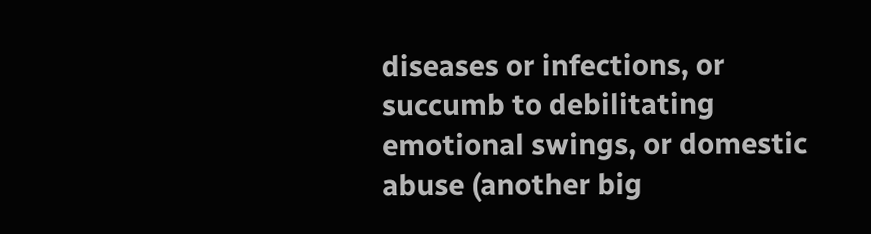diseases or infections, or succumb to debilitating emotional swings, or domestic abuse (another big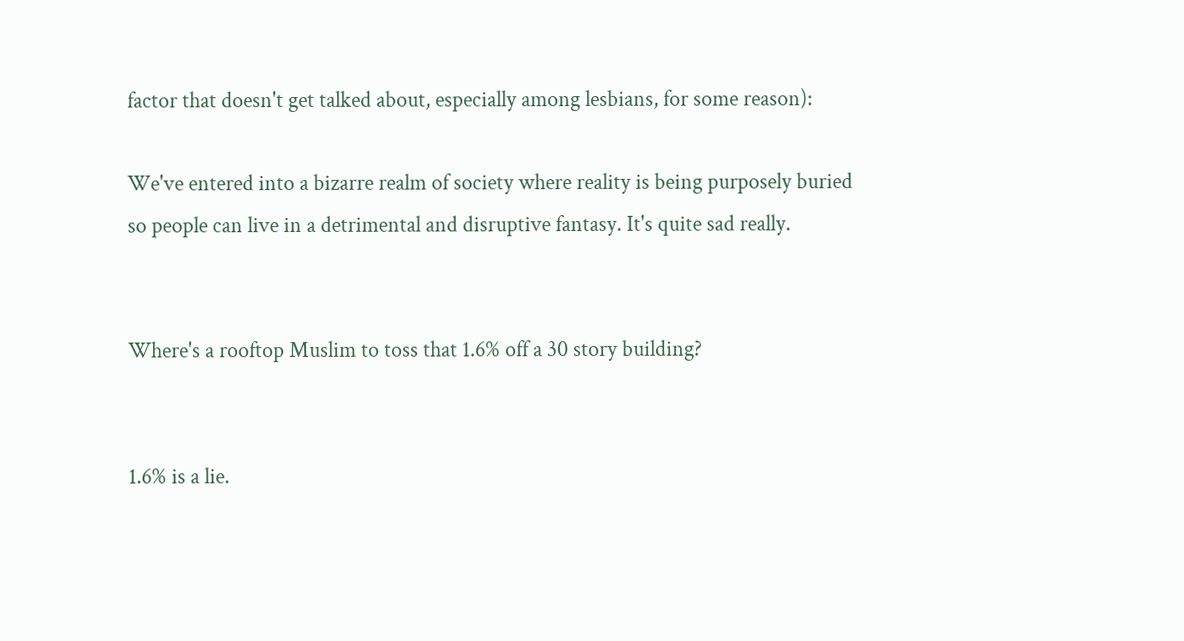factor that doesn't get talked about, especially among lesbians, for some reason):

We've entered into a bizarre realm of society where reality is being purposely buried so people can live in a detrimental and disruptive fantasy. It's quite sad really.


Where's a rooftop Muslim to toss that 1.6% off a 30 story building?


1.6% is a lie.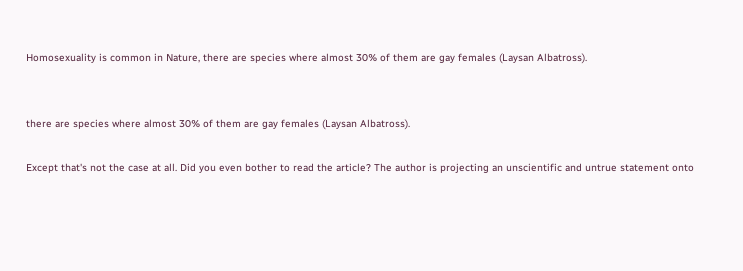Homosexuality is common in Nature, there are species where almost 30% of them are gay females (Laysan Albatross).


there are species where almost 30% of them are gay females (Laysan Albatross).

Except that's not the case at all. Did you even bother to read the article? The author is projecting an unscientific and untrue statement onto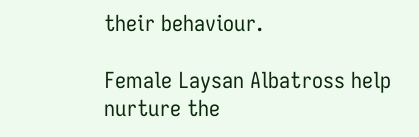their behaviour.

Female Laysan Albatross help nurture the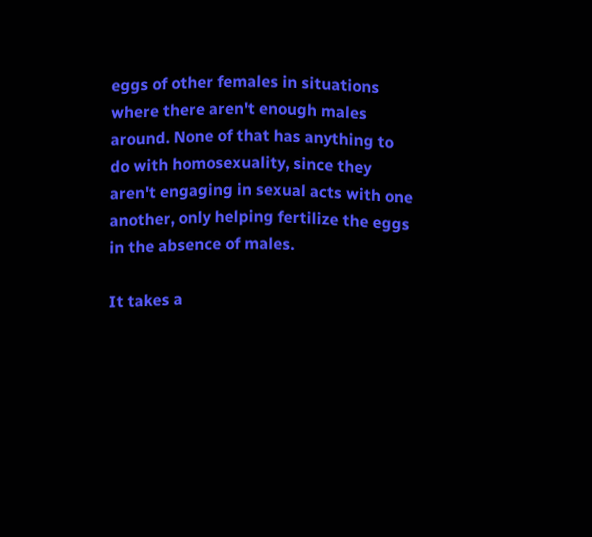eggs of other females in situations where there aren't enough males around. None of that has anything to do with homosexuality, since they aren't engaging in sexual acts with one another, only helping fertilize the eggs in the absence of males.

It takes a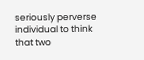seriously perverse individual to think that two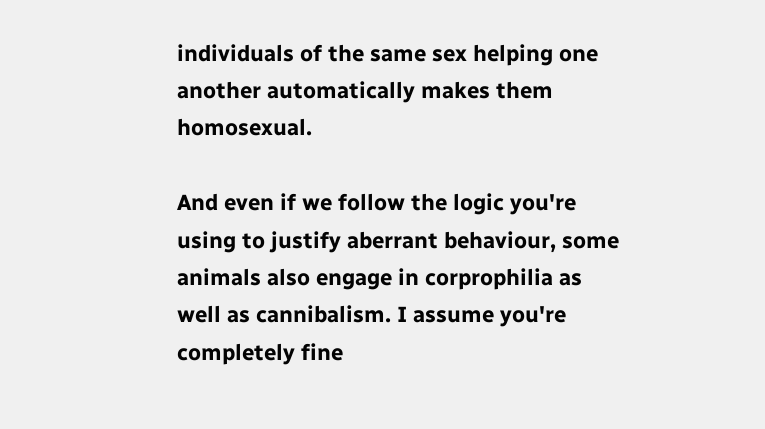individuals of the same sex helping one another automatically makes them homosexual.

And even if we follow the logic you're using to justify aberrant behaviour, some animals also engage in corprophilia as well as cannibalism. I assume you're completely fine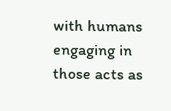with humans engaging in those acts as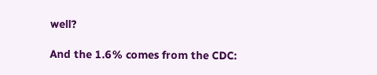well?

And the 1.6% comes from the CDC: